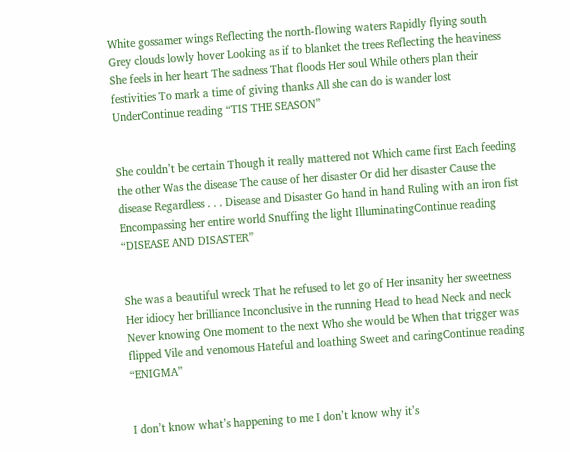White gossamer wings Reflecting the north-flowing waters Rapidly flying south Grey clouds lowly hover Looking as if to blanket the trees Reflecting the heaviness She feels in her heart The sadness That floods Her soul While others plan their festivities To mark a time of giving thanks All she can do is wander lost UnderContinue reading “TIS THE SEASON”


She couldn’t be certain Though it really mattered not Which came first Each feeding the other Was the disease The cause of her disaster Or did her disaster Cause the disease Regardless . . . Disease and Disaster Go hand in hand Ruling with an iron fist Encompassing her entire world Snuffing the light IlluminatingContinue reading “DISEASE AND DISASTER”


She was a beautiful wreck That he refused to let go of Her insanity her sweetness Her idiocy her brilliance Inconclusive in the running Head to head Neck and neck Never knowing One moment to the next Who she would be When that trigger was flipped Vile and venomous Hateful and loathing Sweet and caringContinue reading “ENIGMA”


I don’t know what’s happening to me I don’t know why it’s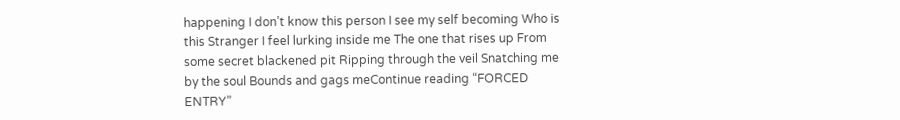happening I don’t know this person I see my self becoming Who is this Stranger I feel lurking inside me The one that rises up From some secret blackened pit Ripping through the veil Snatching me by the soul Bounds and gags meContinue reading “FORCED ENTRY”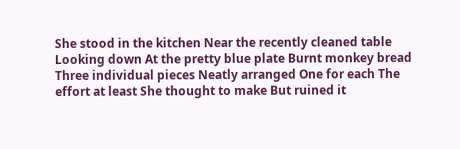She stood in the kitchen Near the recently cleaned table Looking down At the pretty blue plate Burnt monkey bread Three individual pieces Neatly arranged One for each The effort at least She thought to make But ruined it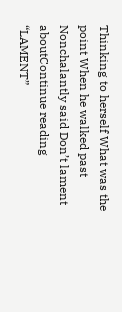Thinking to herself What was the point When he walked past Nonchalantly said Don’t lament aboutContinue reading “LAMENT”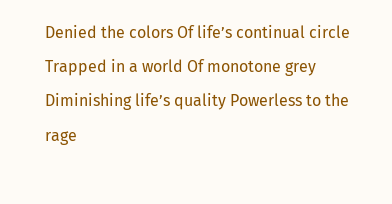Denied the colors Of life’s continual circle Trapped in a world Of monotone grey Diminishing life’s quality Powerless to the rage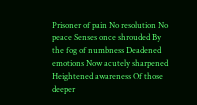Prisoner of pain No resolution No peace Senses once shrouded By the fog of numbness Deadened emotions Now acutely sharpened Heightened awareness Of those deeper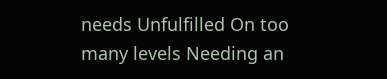needs Unfulfilled On too many levels Needing an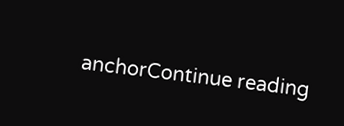anchorContinue reading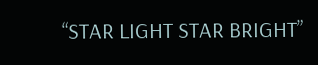“STAR LIGHT STAR BRIGHT”